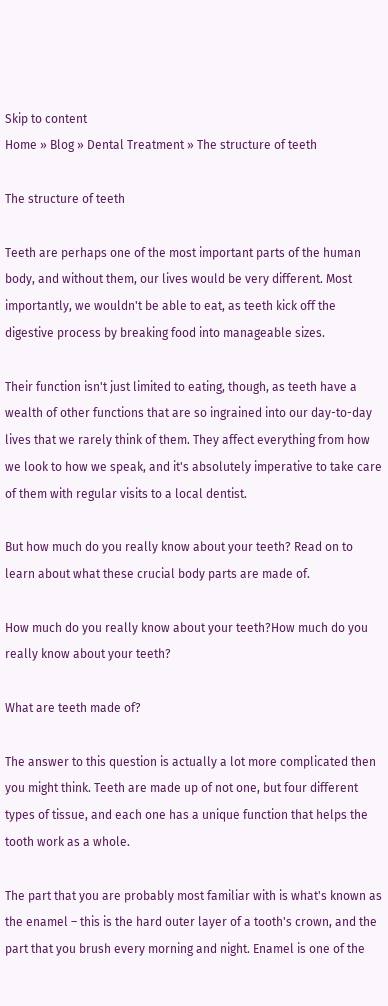Skip to content
Home » Blog » Dental Treatment » The structure of teeth

The structure of teeth

Teeth are perhaps one of the most important parts of the human body, and without them, our lives would be very different. Most importantly, we wouldn't be able to eat, as teeth kick off the digestive process by breaking food into manageable sizes.

Their function isn't just limited to eating, though, as teeth have a wealth of other functions that are so ingrained into our day-to-day lives that we rarely think of them. They affect everything from how we look to how we speak, and it's absolutely imperative to take care of them with regular visits to a local dentist.

But how much do you really know about your teeth? Read on to learn about what these crucial body parts are made of.

How much do you really know about your teeth?How much do you really know about your teeth?

What are teeth made of?

The answer to this question is actually a lot more complicated then you might think. Teeth are made up of not one, but four different types of tissue, and each one has a unique function that helps the tooth work as a whole.

The part that you are probably most familiar with is what's known as the enamel – this is the hard outer layer of a tooth's crown, and the part that you brush every morning and night. Enamel is one of the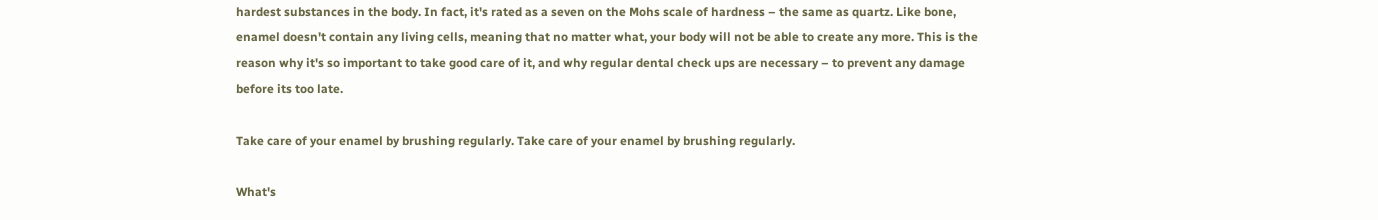hardest substances in the body. In fact, it's rated as a seven on the Mohs scale of hardness – the same as quartz. Like bone, enamel doesn't contain any living cells, meaning that no matter what, your body will not be able to create any more. This is the reason why it's so important to take good care of it, and why regular dental check ups are necessary – to prevent any damage before its too late.

Take care of your enamel by brushing regularly. Take care of your enamel by brushing regularly.

What's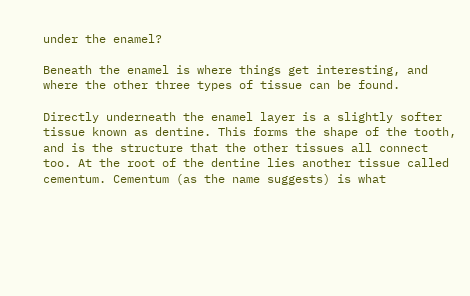under the enamel?

Beneath the enamel is where things get interesting, and where the other three types of tissue can be found.

Directly underneath the enamel layer is a slightly softer tissue known as dentine. This forms the shape of the tooth, and is the structure that the other tissues all connect too. At the root of the dentine lies another tissue called cementum. Cementum (as the name suggests) is what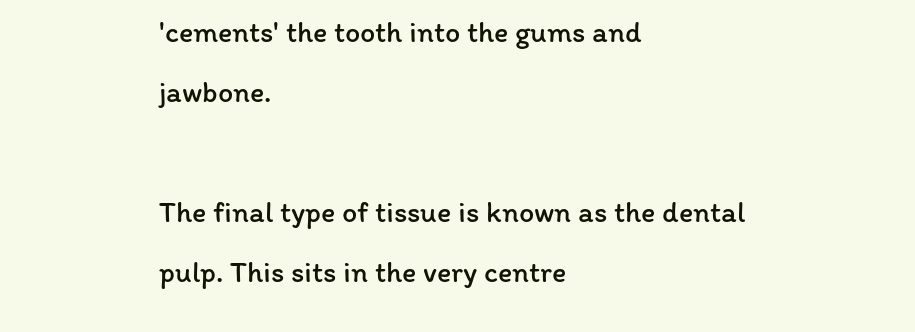'cements' the tooth into the gums and jawbone.

The final type of tissue is known as the dental pulp. This sits in the very centre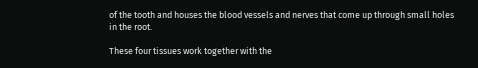of the tooth and houses the blood vessels and nerves that come up through small holes in the root.

These four tissues work together with the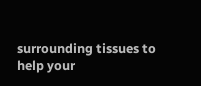surrounding tissues to help your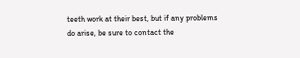teeth work at their best, but if any problems do arise, be sure to contact the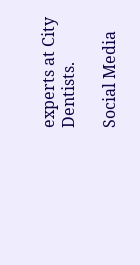experts at City Dentists.

Social Media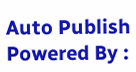Auto Publish Powered By :